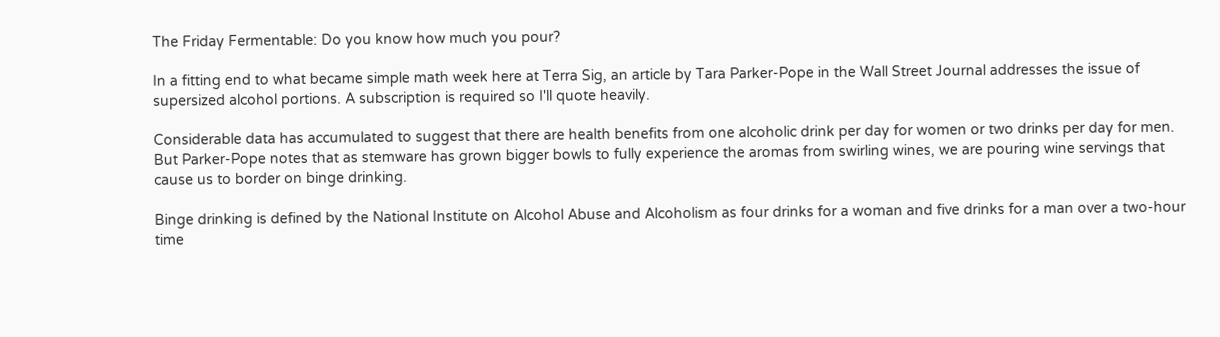The Friday Fermentable: Do you know how much you pour?

In a fitting end to what became simple math week here at Terra Sig, an article by Tara Parker-Pope in the Wall Street Journal addresses the issue of supersized alcohol portions. A subscription is required so I'll quote heavily.

Considerable data has accumulated to suggest that there are health benefits from one alcoholic drink per day for women or two drinks per day for men. But Parker-Pope notes that as stemware has grown bigger bowls to fully experience the aromas from swirling wines, we are pouring wine servings that cause us to border on binge drinking.

Binge drinking is defined by the National Institute on Alcohol Abuse and Alcoholism as four drinks for a woman and five drinks for a man over a two-hour time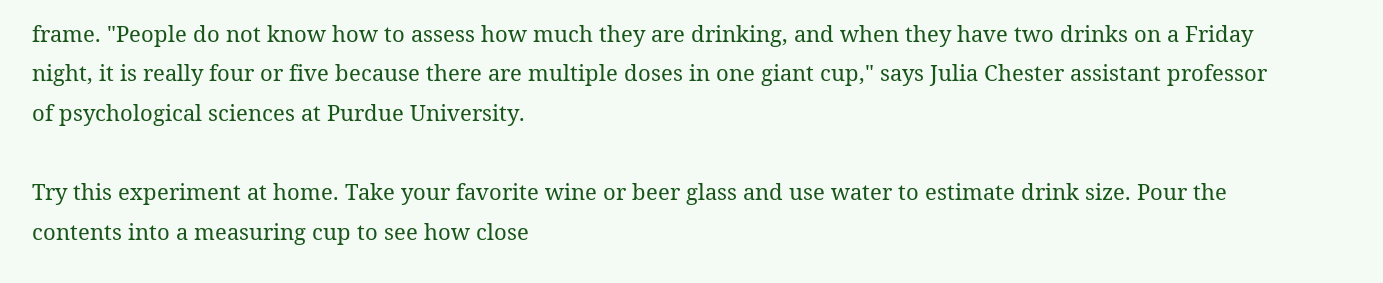frame. "People do not know how to assess how much they are drinking, and when they have two drinks on a Friday night, it is really four or five because there are multiple doses in one giant cup," says Julia Chester assistant professor of psychological sciences at Purdue University.

Try this experiment at home. Take your favorite wine or beer glass and use water to estimate drink size. Pour the contents into a measuring cup to see how close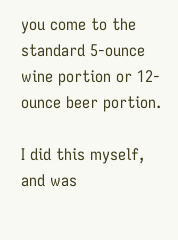you come to the standard 5-ounce wine portion or 12-ounce beer portion.

I did this myself, and was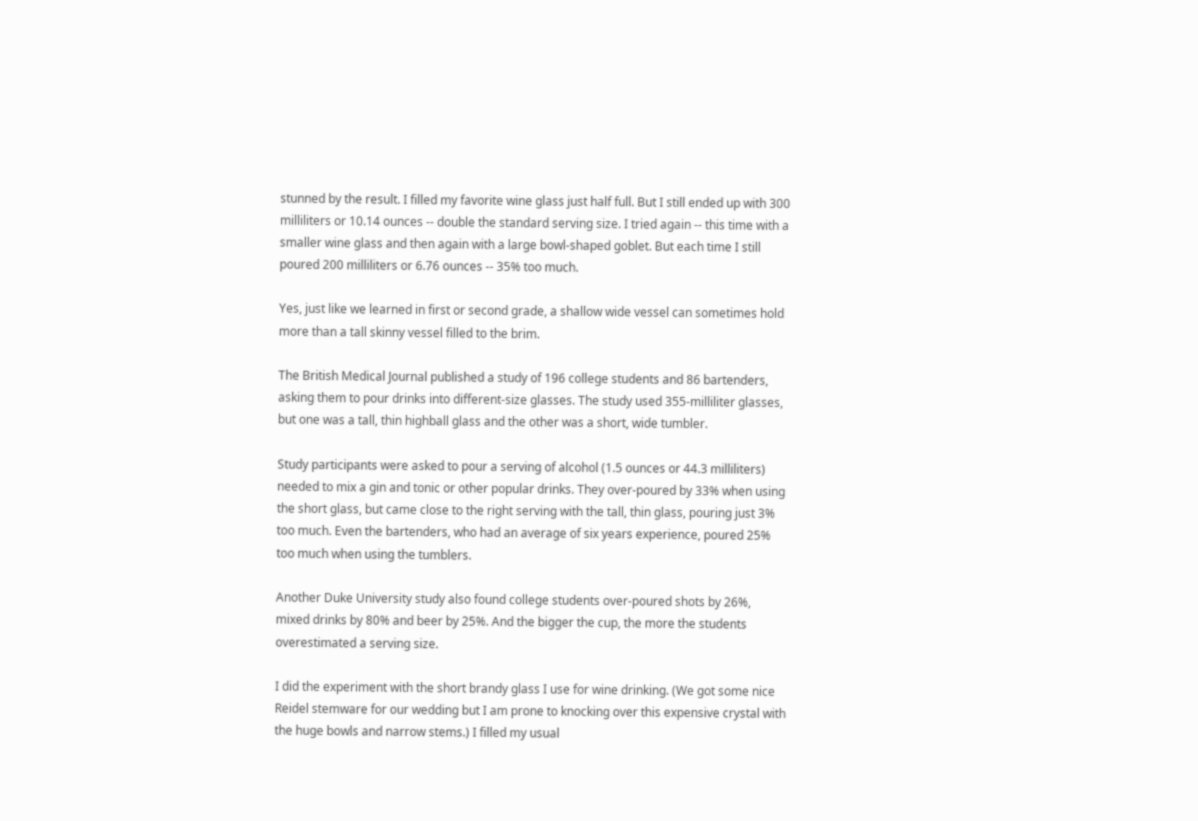stunned by the result. I filled my favorite wine glass just half full. But I still ended up with 300 milliliters or 10.14 ounces -- double the standard serving size. I tried again -- this time with a smaller wine glass and then again with a large bowl-shaped goblet. But each time I still poured 200 milliliters or 6.76 ounces -- 35% too much.

Yes, just like we learned in first or second grade, a shallow wide vessel can sometimes hold more than a tall skinny vessel filled to the brim.

The British Medical Journal published a study of 196 college students and 86 bartenders, asking them to pour drinks into different-size glasses. The study used 355-milliliter glasses, but one was a tall, thin highball glass and the other was a short, wide tumbler.

Study participants were asked to pour a serving of alcohol (1.5 ounces or 44.3 milliliters) needed to mix a gin and tonic or other popular drinks. They over-poured by 33% when using the short glass, but came close to the right serving with the tall, thin glass, pouring just 3% too much. Even the bartenders, who had an average of six years experience, poured 25% too much when using the tumblers.

Another Duke University study also found college students over-poured shots by 26%, mixed drinks by 80% and beer by 25%. And the bigger the cup, the more the students overestimated a serving size.

I did the experiment with the short brandy glass I use for wine drinking. (We got some nice Reidel stemware for our wedding but I am prone to knocking over this expensive crystal with the huge bowls and narrow stems.) I filled my usual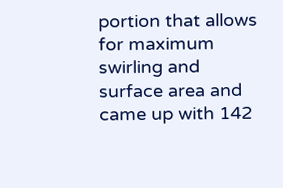portion that allows for maximum swirling and surface area and came up with 142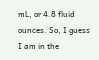mL, or 4.8 fluid ounces. So, I guess I am in the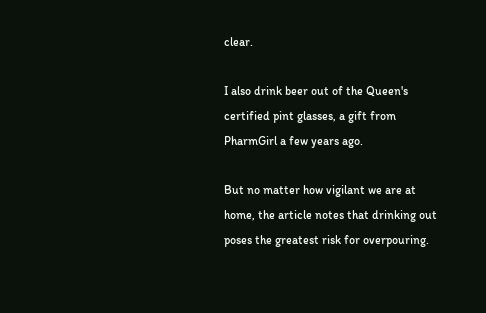clear.

I also drink beer out of the Queen's certified pint glasses, a gift from PharmGirl a few years ago.

But no matter how vigilant we are at home, the article notes that drinking out poses the greatest risk for overpouring.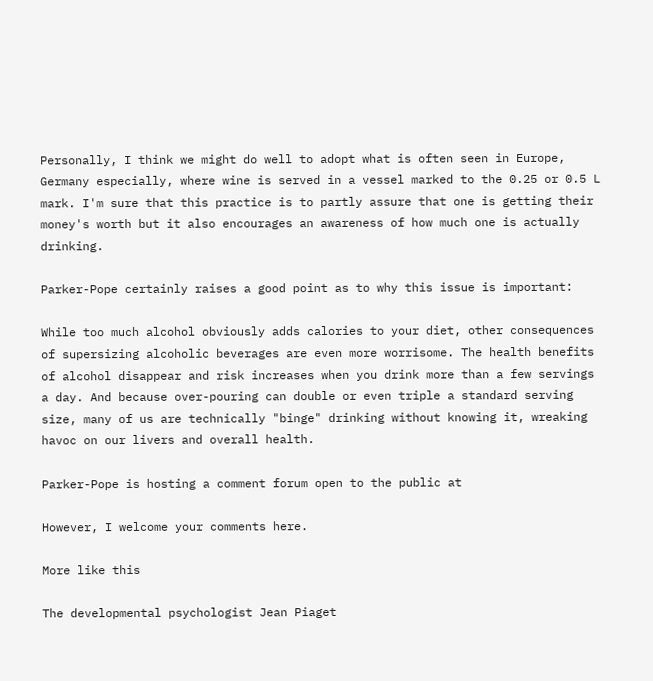Personally, I think we might do well to adopt what is often seen in Europe, Germany especially, where wine is served in a vessel marked to the 0.25 or 0.5 L mark. I'm sure that this practice is to partly assure that one is getting their money's worth but it also encourages an awareness of how much one is actually drinking.

Parker-Pope certainly raises a good point as to why this issue is important:

While too much alcohol obviously adds calories to your diet, other consequences of supersizing alcoholic beverages are even more worrisome. The health benefits of alcohol disappear and risk increases when you drink more than a few servings a day. And because over-pouring can double or even triple a standard serving size, many of us are technically "binge" drinking without knowing it, wreaking havoc on our livers and overall health.

Parker-Pope is hosting a comment forum open to the public at

However, I welcome your comments here.

More like this

The developmental psychologist Jean Piaget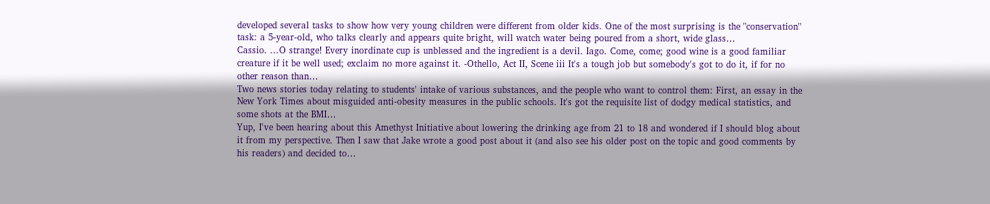developed several tasks to show how very young children were different from older kids. One of the most surprising is the "conservation" task: a 5-year-old, who talks clearly and appears quite bright, will watch water being poured from a short, wide glass…
Cassio. ...O strange! Every inordinate cup is unblessed and the ingredient is a devil. Iago. Come, come; good wine is a good familiar creature if it be well used; exclaim no more against it. -Othello, Act II, Scene iii It's a tough job but somebody's got to do it, if for no other reason than…
Two news stories today relating to students' intake of various substances, and the people who want to control them: First, an essay in the New York Times about misguided anti-obesity measures in the public schools. It's got the requisite list of dodgy medical statistics, and some shots at the BMI…
Yup, I've been hearing about this Amethyst Initiative about lowering the drinking age from 21 to 18 and wondered if I should blog about it from my perspective. Then I saw that Jake wrote a good post about it (and also see his older post on the topic and good comments by his readers) and decided to…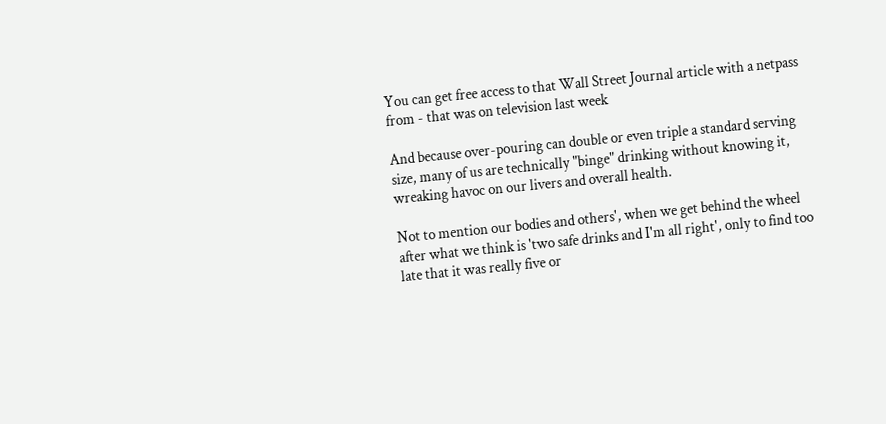You can get free access to that Wall Street Journal article with a netpass from - that was on television last week

And because over-pouring can double or even triple a standard serving size, many of us are technically "binge" drinking without knowing it, wreaking havoc on our livers and overall health.

Not to mention our bodies and others', when we get behind the wheel after what we think is 'two safe drinks and I'm all right', only to find too late that it was really five or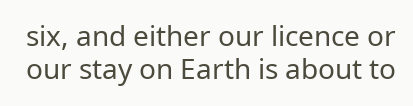six, and either our licence or our stay on Earth is about to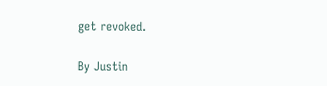get revoked.

By Justin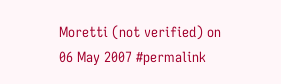Moretti (not verified) on 06 May 2007 #permalink